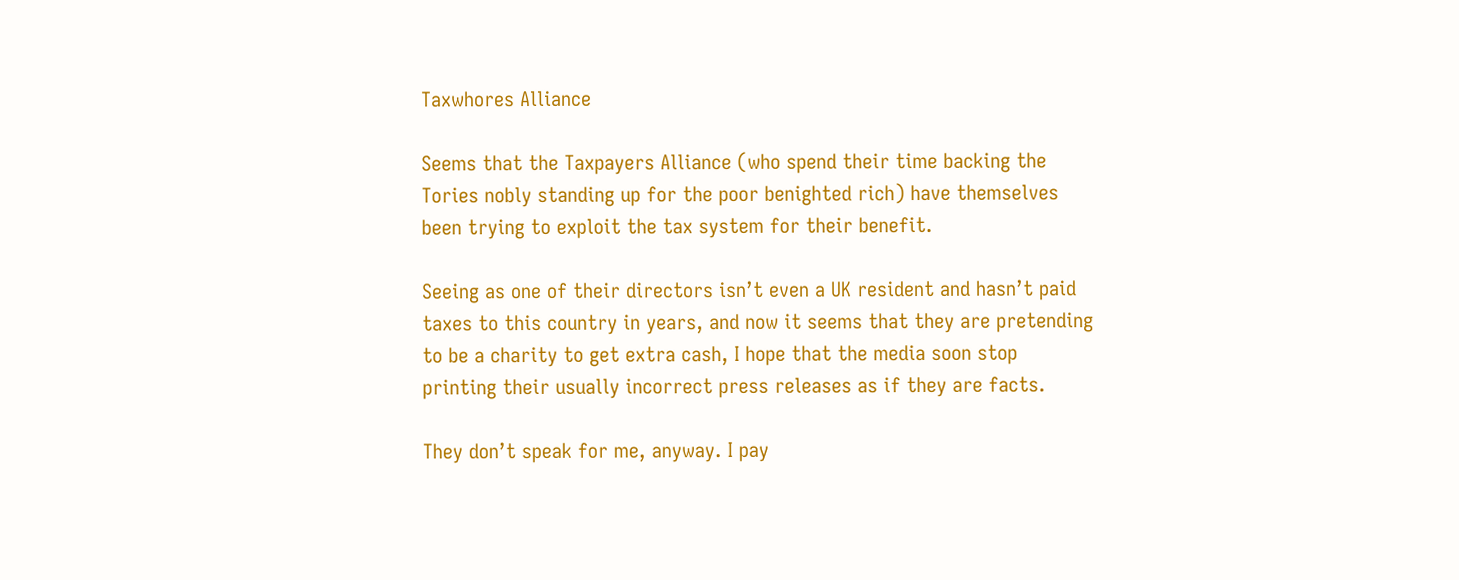Taxwhores Alliance

Seems that the Taxpayers Alliance (who spend their time backing the Tories nobly standing up for the poor benighted rich) have themselves been trying to exploit the tax system for their benefit.

Seeing as one of their directors isn’t even a UK resident and hasn’t paid taxes to this country in years, and now it seems that they are pretending to be a charity to get extra cash, I hope that the media soon stop printing their usually incorrect press releases as if they are facts.

They don’t speak for me, anyway. I pay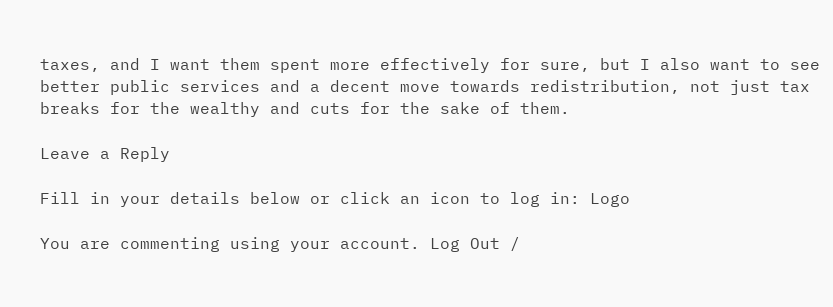taxes, and I want them spent more effectively for sure, but I also want to see better public services and a decent move towards redistribution, not just tax breaks for the wealthy and cuts for the sake of them.

Leave a Reply

Fill in your details below or click an icon to log in: Logo

You are commenting using your account. Log Out /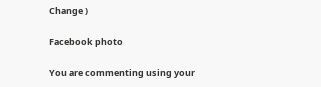Change )

Facebook photo

You are commenting using your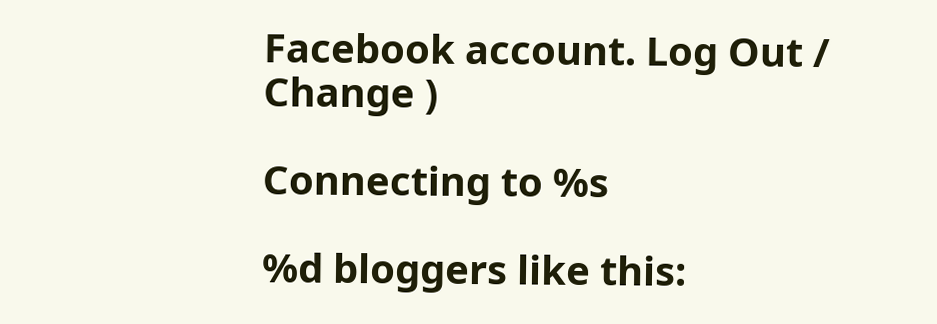Facebook account. Log Out /  Change )

Connecting to %s

%d bloggers like this: